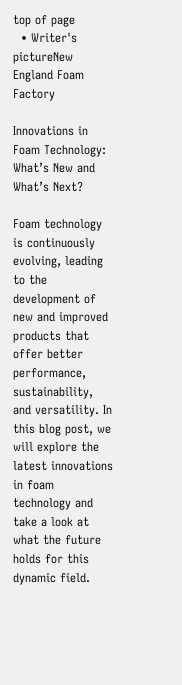top of page
  • Writer's pictureNew England Foam Factory

Innovations in Foam Technology: What’s New and What’s Next?

Foam technology is continuously evolving, leading to the development of new and improved products that offer better performance, sustainability, and versatility. In this blog post, we will explore the latest innovations in foam technology and take a look at what the future holds for this dynamic field.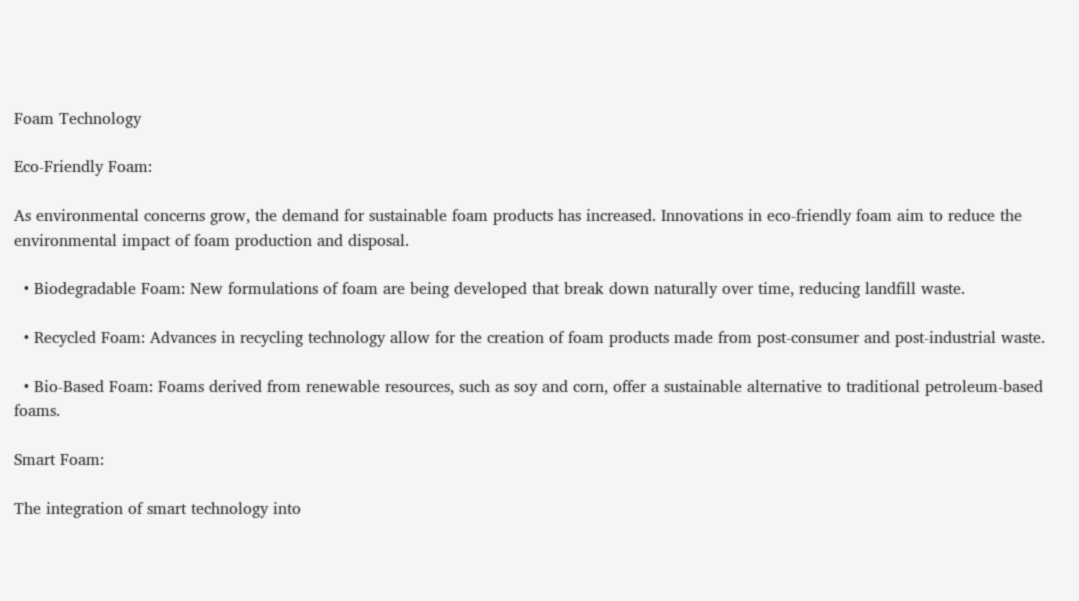Foam Technology

Eco-Friendly Foam:

As environmental concerns grow, the demand for sustainable foam products has increased. Innovations in eco-friendly foam aim to reduce the environmental impact of foam production and disposal.

  • Biodegradable Foam: New formulations of foam are being developed that break down naturally over time, reducing landfill waste.

  • Recycled Foam: Advances in recycling technology allow for the creation of foam products made from post-consumer and post-industrial waste.

  • Bio-Based Foam: Foams derived from renewable resources, such as soy and corn, offer a sustainable alternative to traditional petroleum-based foams.

Smart Foam:

The integration of smart technology into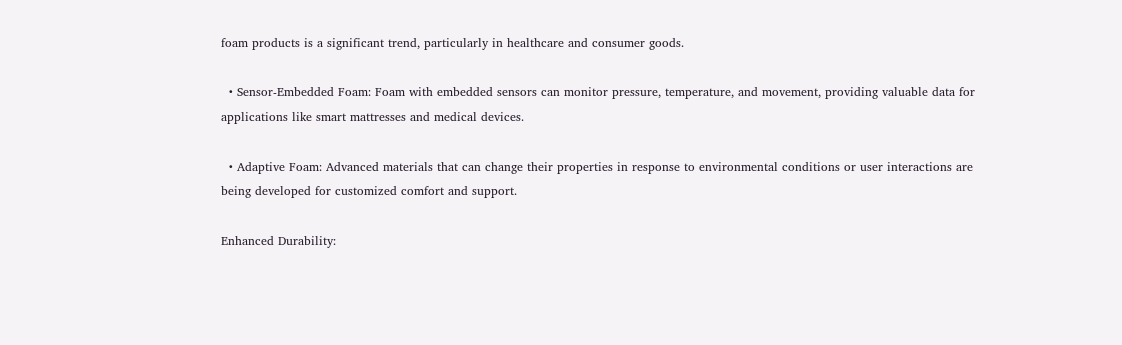foam products is a significant trend, particularly in healthcare and consumer goods.

  • Sensor-Embedded Foam: Foam with embedded sensors can monitor pressure, temperature, and movement, providing valuable data for applications like smart mattresses and medical devices.

  • Adaptive Foam: Advanced materials that can change their properties in response to environmental conditions or user interactions are being developed for customized comfort and support.

Enhanced Durability: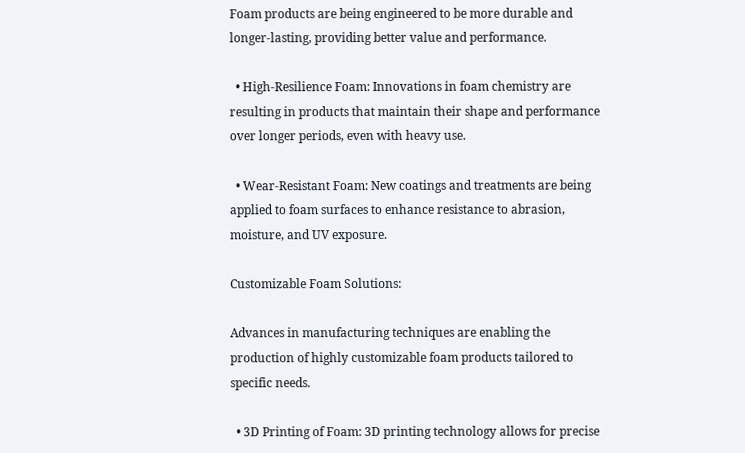Foam products are being engineered to be more durable and longer-lasting, providing better value and performance.

  • High-Resilience Foam: Innovations in foam chemistry are resulting in products that maintain their shape and performance over longer periods, even with heavy use.

  • Wear-Resistant Foam: New coatings and treatments are being applied to foam surfaces to enhance resistance to abrasion, moisture, and UV exposure.

Customizable Foam Solutions:

Advances in manufacturing techniques are enabling the production of highly customizable foam products tailored to specific needs.

  • 3D Printing of Foam: 3D printing technology allows for precise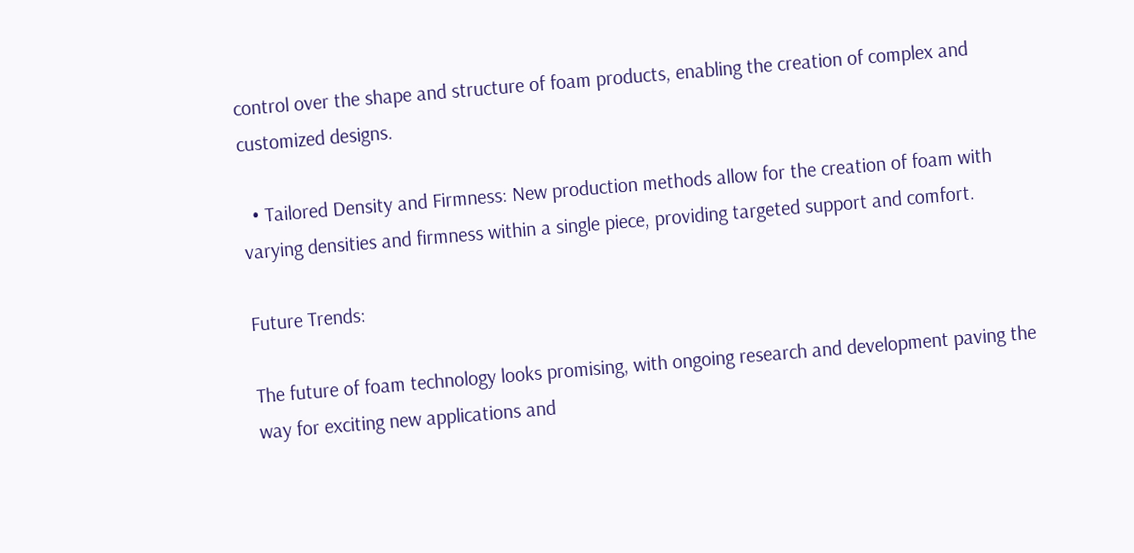control over the shape and structure of foam products, enabling the creation of complex and customized designs.

  • Tailored Density and Firmness: New production methods allow for the creation of foam with varying densities and firmness within a single piece, providing targeted support and comfort.

Future Trends:

The future of foam technology looks promising, with ongoing research and development paving the way for exciting new applications and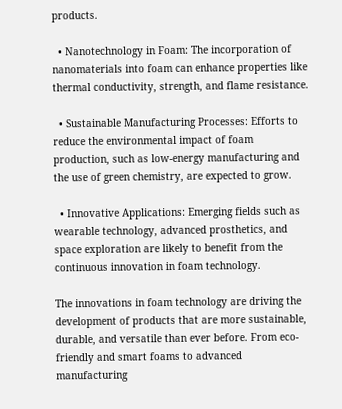products.

  • Nanotechnology in Foam: The incorporation of nanomaterials into foam can enhance properties like thermal conductivity, strength, and flame resistance.

  • Sustainable Manufacturing Processes: Efforts to reduce the environmental impact of foam production, such as low-energy manufacturing and the use of green chemistry, are expected to grow.

  • Innovative Applications: Emerging fields such as wearable technology, advanced prosthetics, and space exploration are likely to benefit from the continuous innovation in foam technology.

The innovations in foam technology are driving the development of products that are more sustainable, durable, and versatile than ever before. From eco-friendly and smart foams to advanced manufacturing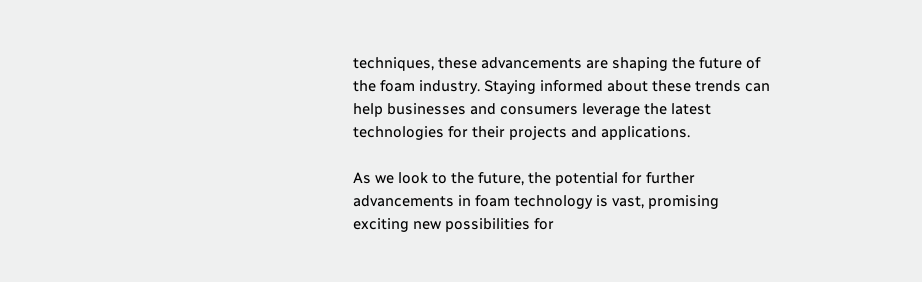techniques, these advancements are shaping the future of the foam industry. Staying informed about these trends can help businesses and consumers leverage the latest technologies for their projects and applications.

As we look to the future, the potential for further advancements in foam technology is vast, promising exciting new possibilities for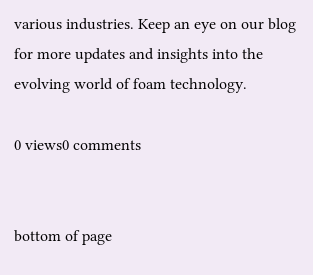various industries. Keep an eye on our blog for more updates and insights into the evolving world of foam technology.

0 views0 comments


bottom of page